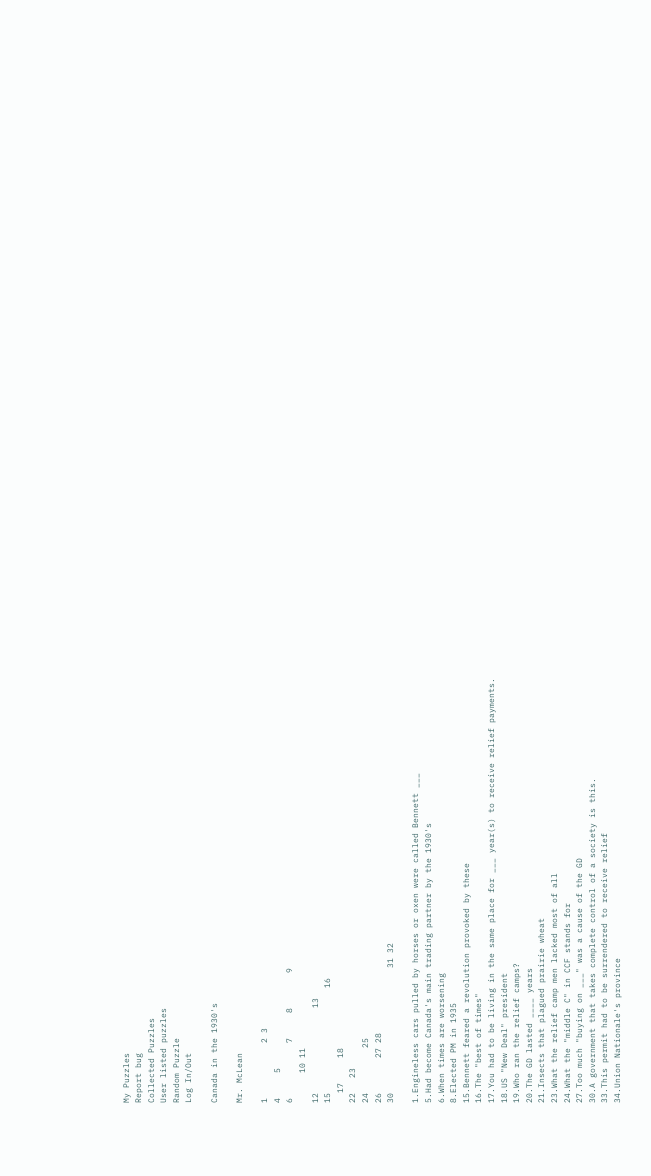My Puzzles
Report bug
Collected Puzzles
User listed puzzles
Random Puzzle
Log In/Out

Canada in the 1930's

Mr. McLean

1           2 3
4     5
6           7     8       9
      10 11
12                 13
15                     16
  17     18
22   23
24         25
26       27 28
30                         31 32

1.Engineless cars pulled by horses or oxen were called Bennett ___
5.Had become Canada's main trading partner by the 1930's
6.When times are worsening
8.Elected PM in 1935
15.Bennett feared a revolution provoked by these
16.The "best of times"
17.You had to be living in the same place for ___ year(s) to receive relief payments.
18.US "New Deal" president
19.Who ran the relief camps?
20.The GD lasted ____ years
21.Insects that plagued prairie wheat
23.What the relief camp men lacked most of all
24.What the "middle C" in CCF stands for
27.Too much "buying on ___" was a cause of the GD
30.A government that takes complete control of a society is this.
33.This permit had to be surrendered to receive relief
34.Union Nationale's province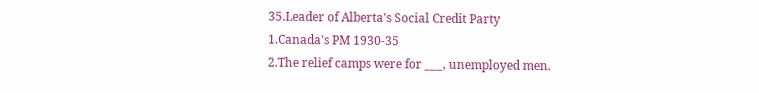35.Leader of Alberta's Social Credit Party
1.Canada's PM 1930-35
2.The relief camps were for ___, unemployed men.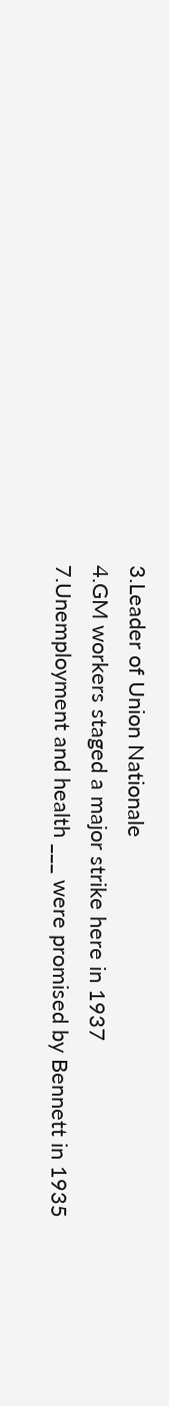3.Leader of Union Nationale
4.GM workers staged a major strike here in 1937
7.Unemployment and health ___ were promised by Bennett in 1935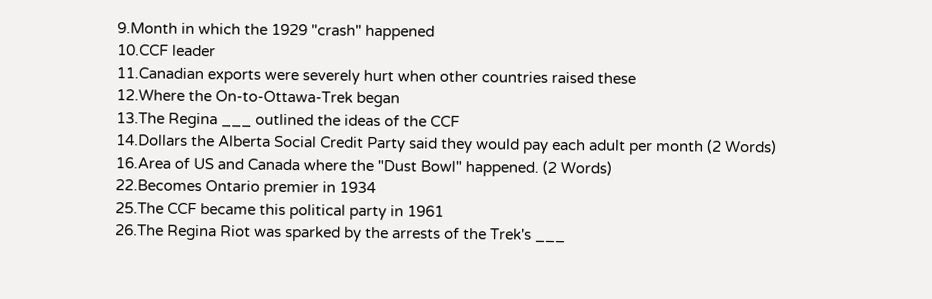9.Month in which the 1929 "crash" happened
10.CCF leader
11.Canadian exports were severely hurt when other countries raised these
12.Where the On-to-Ottawa-Trek began
13.The Regina ___ outlined the ideas of the CCF
14.Dollars the Alberta Social Credit Party said they would pay each adult per month (2 Words)
16.Area of US and Canada where the "Dust Bowl" happened. (2 Words)
22.Becomes Ontario premier in 1934
25.The CCF became this political party in 1961
26.The Regina Riot was sparked by the arrests of the Trek's ___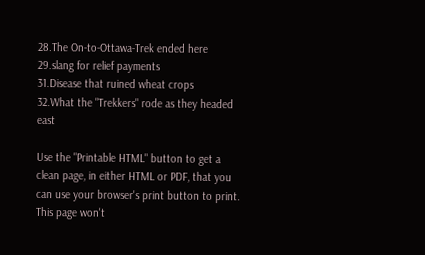28.The On-to-Ottawa-Trek ended here
29.slang for relief payments
31.Disease that ruined wheat crops
32.What the "Trekkers" rode as they headed east

Use the "Printable HTML" button to get a clean page, in either HTML or PDF, that you can use your browser's print button to print. This page won't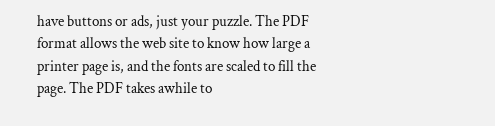have buttons or ads, just your puzzle. The PDF format allows the web site to know how large a printer page is, and the fonts are scaled to fill the page. The PDF takes awhile to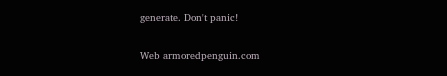generate. Don't panic!

Web armoredpenguin.com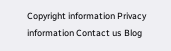Copyright information Privacy information Contact us Blog